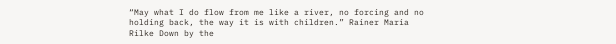“May what I do flow from me like a river, no forcing and no holding back, the way it is with children.” Rainer Maria Rilke Down by the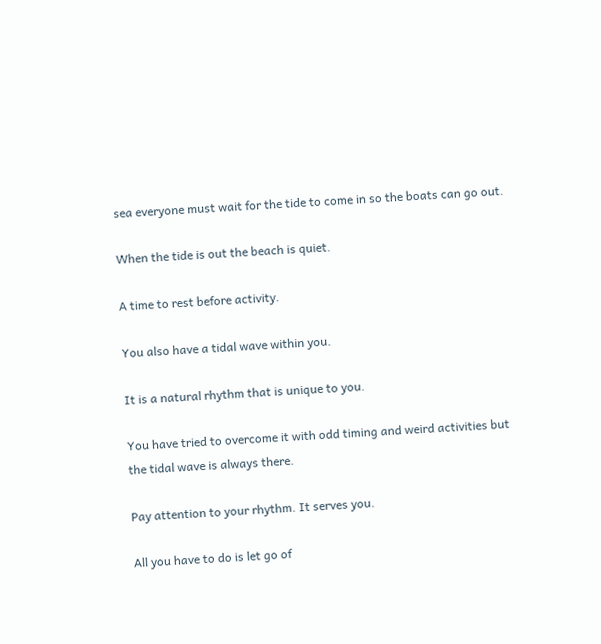sea everyone must wait for the tide to come in so the boats can go out.

When the tide is out the beach is quiet.

A time to rest before activity.

You also have a tidal wave within you.

It is a natural rhythm that is unique to you.

You have tried to overcome it with odd timing and weird activities but the tidal wave is always there.

Pay attention to your rhythm. It serves you.

All you have to do is let go of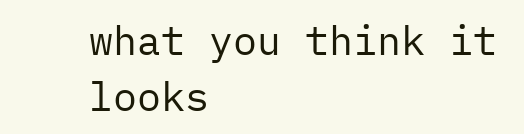what you think it looks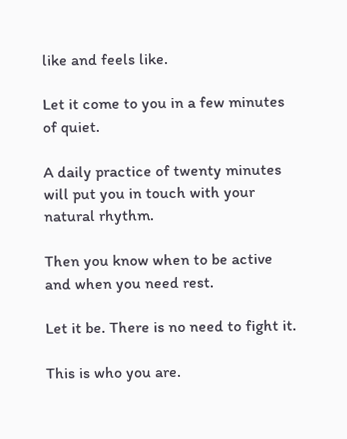like and feels like.

Let it come to you in a few minutes of quiet.

A daily practice of twenty minutes will put you in touch with your natural rhythm.

Then you know when to be active and when you need rest.

Let it be. There is no need to fight it.

This is who you are.